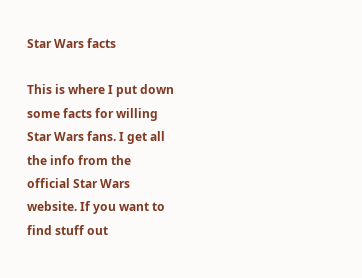Star Wars facts

This is where I put down some facts for willing Star Wars fans. I get all the info from the official Star Wars website. If you want to find stuff out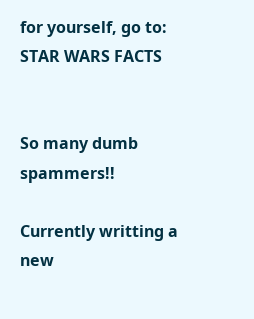for yourself, go to: STAR WARS FACTS


So many dumb spammers!!

Currently writting a new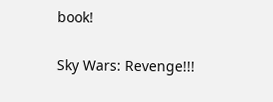book!

Sky Wars: Revenge!!!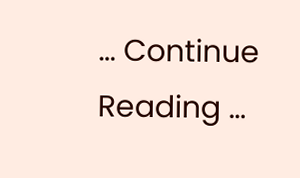… Continue Reading …